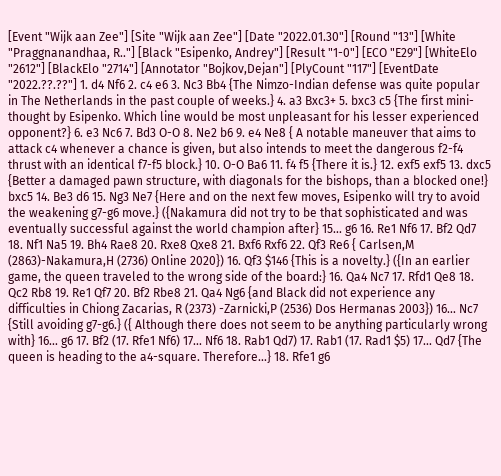[Event "Wijk aan Zee"] [Site "Wijk aan Zee"] [Date "2022.01.30"] [Round "13"] [White "Praggnanandhaa, R.."] [Black "Esipenko, Andrey"] [Result "1-0"] [ECO "E29"] [WhiteElo "2612"] [BlackElo "2714"] [Annotator "Bojkov,Dejan"] [PlyCount "117"] [EventDate "2022.??.??"] 1. d4 Nf6 2. c4 e6 3. Nc3 Bb4 {The Nimzo-Indian defense was quite popular in The Netherlands in the past couple of weeks.} 4. a3 Bxc3+ 5. bxc3 c5 {The first mini-thought by Esipenko. Which line would be most unpleasant for his lesser experienced opponent?} 6. e3 Nc6 7. Bd3 O-O 8. Ne2 b6 9. e4 Ne8 { A notable maneuver that aims to attack c4 whenever a chance is given, but also intends to meet the dangerous f2-f4 thrust with an identical f7-f5 block.} 10. O-O Ba6 11. f4 f5 {There it is.} 12. exf5 exf5 13. dxc5 {Better a damaged pawn structure, with diagonals for the bishops, than a blocked one!} bxc5 14. Be3 d6 15. Ng3 Ne7 {Here and on the next few moves, Esipenko will try to avoid the weakening g7-g6 move.} ({Nakamura did not try to be that sophisticated and was eventually successful against the world champion after} 15... g6 16. Re1 Nf6 17. Bf2 Qd7 18. Nf1 Na5 19. Bh4 Rae8 20. Rxe8 Qxe8 21. Bxf6 Rxf6 22. Qf3 Re6 { Carlsen,M (2863)-Nakamura,H (2736) Online 2020}) 16. Qf3 $146 {This is a novelty.} ({In an earlier game, the queen traveled to the wrong side of the board:} 16. Qa4 Nc7 17. Rfd1 Qe8 18. Qc2 Rb8 19. Re1 Qf7 20. Bf2 Rbe8 21. Qa4 Ng6 {and Black did not experience any difficulties in Chiong Zacarias, R (2373) -Zarnicki,P (2536) Dos Hermanas 2003}) 16... Nc7 {Still avoiding g7-g6.} ({ Although there does not seem to be anything particularly wrong with} 16... g6 17. Bf2 (17. Rfe1 Nf6) 17... Nf6 18. Rab1 Qd7) 17. Rab1 (17. Rad1 $5) 17... Qd7 {The queen is heading to the a4-square. Therefore...} 18. Rfe1 g6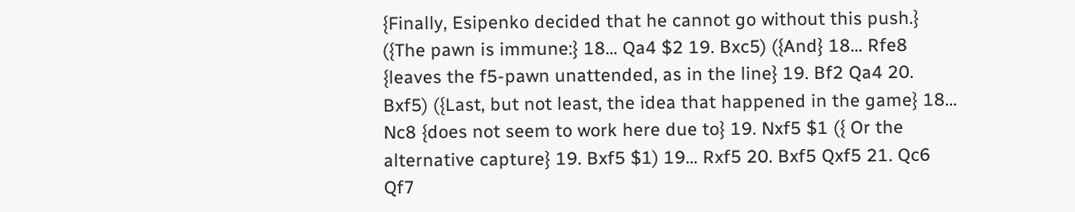{Finally, Esipenko decided that he cannot go without this push.} ({The pawn is immune:} 18... Qa4 $2 19. Bxc5) ({And} 18... Rfe8 {leaves the f5-pawn unattended, as in the line} 19. Bf2 Qa4 20. Bxf5) ({Last, but not least, the idea that happened in the game} 18... Nc8 {does not seem to work here due to} 19. Nxf5 $1 ({ Or the alternative capture} 19. Bxf5 $1) 19... Rxf5 20. Bxf5 Qxf5 21. Qc6 Qf7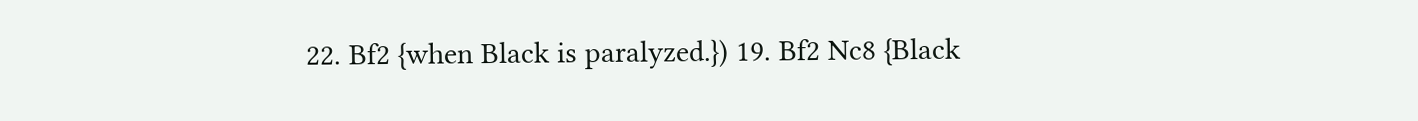22. Bf2 {when Black is paralyzed.}) 19. Bf2 Nc8 {Black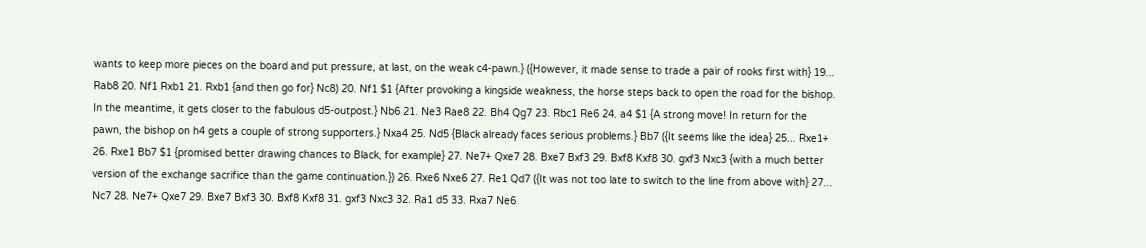wants to keep more pieces on the board and put pressure, at last, on the weak c4-pawn.} ({However, it made sense to trade a pair of rooks first with} 19... Rab8 20. Nf1 Rxb1 21. Rxb1 {and then go for} Nc8) 20. Nf1 $1 {After provoking a kingside weakness, the horse steps back to open the road for the bishop. In the meantime, it gets closer to the fabulous d5-outpost.} Nb6 21. Ne3 Rae8 22. Bh4 Qg7 23. Rbc1 Re6 24. a4 $1 {A strong move! In return for the pawn, the bishop on h4 gets a couple of strong supporters.} Nxa4 25. Nd5 {Black already faces serious problems.} Bb7 ({It seems like the idea} 25... Rxe1+ 26. Rxe1 Bb7 $1 {promised better drawing chances to Black, for example} 27. Ne7+ Qxe7 28. Bxe7 Bxf3 29. Bxf8 Kxf8 30. gxf3 Nxc3 {with a much better version of the exchange sacrifice than the game continuation.}) 26. Rxe6 Nxe6 27. Re1 Qd7 ({It was not too late to switch to the line from above with} 27... Nc7 28. Ne7+ Qxe7 29. Bxe7 Bxf3 30. Bxf8 Kxf8 31. gxf3 Nxc3 32. Ra1 d5 33. Rxa7 Ne6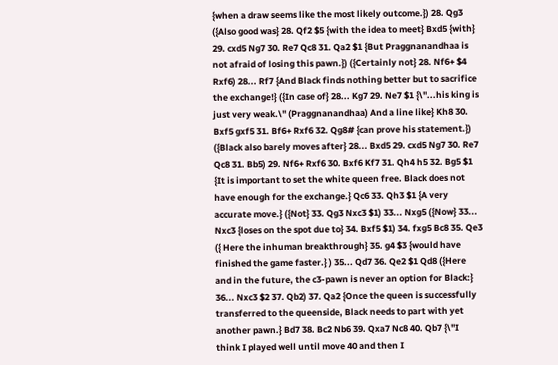{when a draw seems like the most likely outcome.}) 28. Qg3 ({Also good was} 28. Qf2 $5 {with the idea to meet} Bxd5 {with} 29. cxd5 Ng7 30. Re7 Qc8 31. Qa2 $1 {But Praggnanandhaa is not afraid of losing this pawn.}) ({Certainly not} 28. Nf6+ $4 Rxf6) 28... Rf7 {And Black finds nothing better but to sacrifice the exchange!} ({In case of} 28... Kg7 29. Ne7 $1 {\"...his king is just very weak.\" (Praggnanandhaa) And a line like} Kh8 30. Bxf5 gxf5 31. Bf6+ Rxf6 32. Qg8# {can prove his statement.}) ({Black also barely moves after} 28... Bxd5 29. cxd5 Ng7 30. Re7 Qc8 31. Bb5) 29. Nf6+ Rxf6 30. Bxf6 Kf7 31. Qh4 h5 32. Bg5 $1 {It is important to set the white queen free. Black does not have enough for the exchange.} Qc6 33. Qh3 $1 {A very accurate move.} ({Not} 33. Qg3 Nxc3 $1) 33... Nxg5 ({Now} 33... Nxc3 {loses on the spot due to} 34. Bxf5 $1) 34. fxg5 Bc8 35. Qe3 ({ Here the inhuman breakthrough} 35. g4 $3 {would have finished the game faster.} ) 35... Qd7 36. Qe2 $1 Qd8 ({Here and in the future, the c3-pawn is never an option for Black:} 36... Nxc3 $2 37. Qb2) 37. Qa2 {Once the queen is successfully transferred to the queenside, Black needs to part with yet another pawn.} Bd7 38. Bc2 Nb6 39. Qxa7 Nc8 40. Qb7 {\"I think I played well until move 40 and then I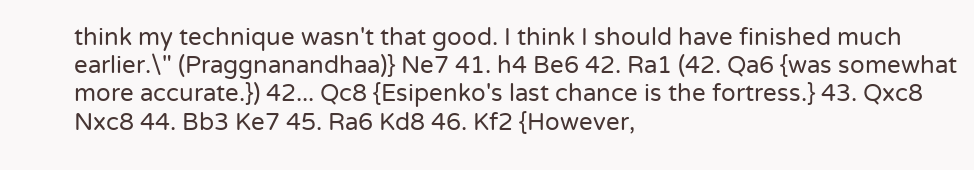think my technique wasn't that good. I think I should have finished much earlier.\" (Praggnanandhaa)} Ne7 41. h4 Be6 42. Ra1 (42. Qa6 {was somewhat more accurate.}) 42... Qc8 {Esipenko's last chance is the fortress.} 43. Qxc8 Nxc8 44. Bb3 Ke7 45. Ra6 Kd8 46. Kf2 {However,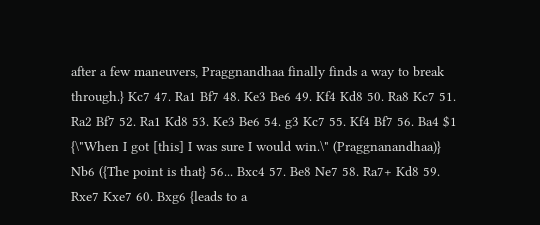after a few maneuvers, Praggnandhaa finally finds a way to break through.} Kc7 47. Ra1 Bf7 48. Ke3 Be6 49. Kf4 Kd8 50. Ra8 Kc7 51. Ra2 Bf7 52. Ra1 Kd8 53. Ke3 Be6 54. g3 Kc7 55. Kf4 Bf7 56. Ba4 $1 {\"When I got [this] I was sure I would win.\" (Praggnanandhaa)} Nb6 ({The point is that} 56... Bxc4 57. Be8 Ne7 58. Ra7+ Kd8 59. Rxe7 Kxe7 60. Bxg6 {leads to a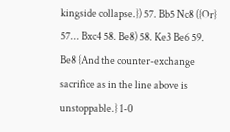kingside collapse.}) 57. Bb5 Nc8 ({Or} 57... Bxc4 58. Be8) 58. Ke3 Be6 59. Be8 {And the counter-exchange sacrifice as in the line above is unstoppable.} 1-0